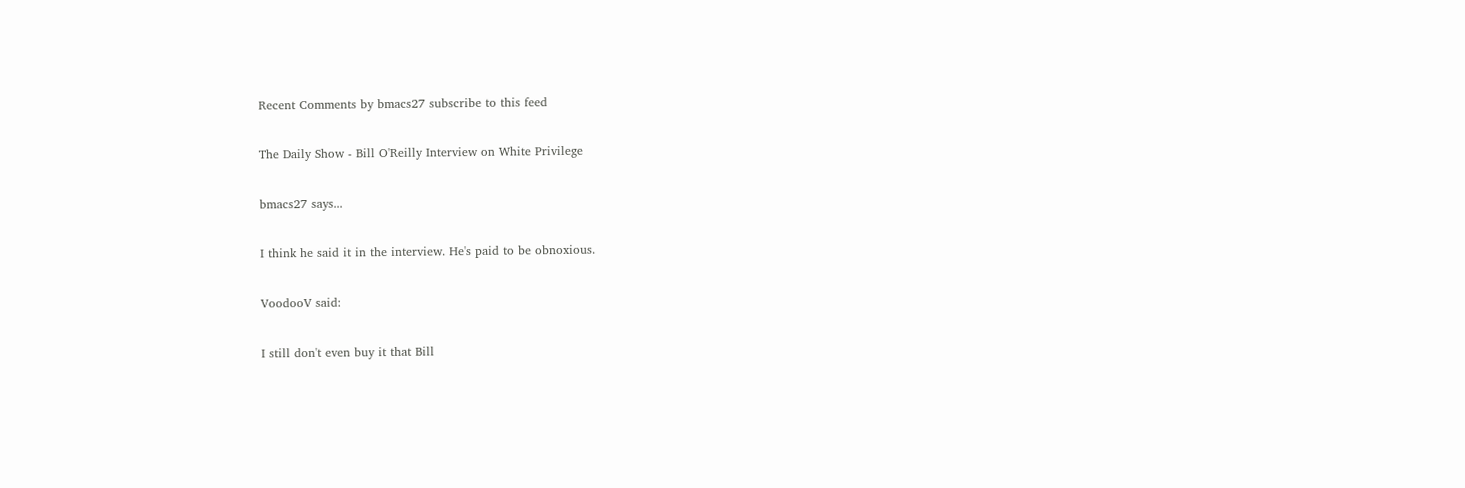Recent Comments by bmacs27 subscribe to this feed

The Daily Show - Bill O'Reilly Interview on White Privilege

bmacs27 says...

I think he said it in the interview. He's paid to be obnoxious.

VoodooV said:

I still don't even buy it that Bill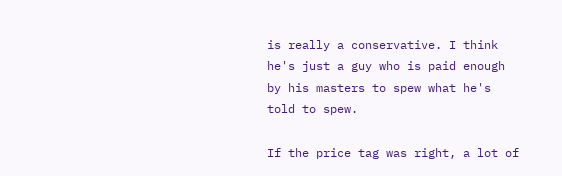is really a conservative. I think he's just a guy who is paid enough by his masters to spew what he's told to spew.

If the price tag was right, a lot of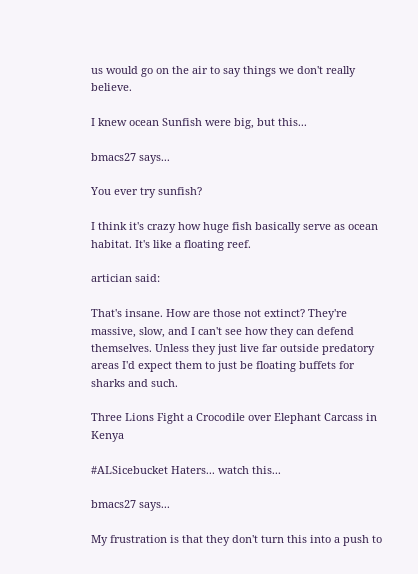us would go on the air to say things we don't really believe.

I knew ocean Sunfish were big, but this...

bmacs27 says...

You ever try sunfish?

I think it's crazy how huge fish basically serve as ocean habitat. It's like a floating reef.

artician said:

That's insane. How are those not extinct? They're massive, slow, and I can't see how they can defend themselves. Unless they just live far outside predatory areas I'd expect them to just be floating buffets for sharks and such.

Three Lions Fight a Crocodile over Elephant Carcass in Kenya

#ALSicebucket Haters... watch this...

bmacs27 says...

My frustration is that they don't turn this into a push to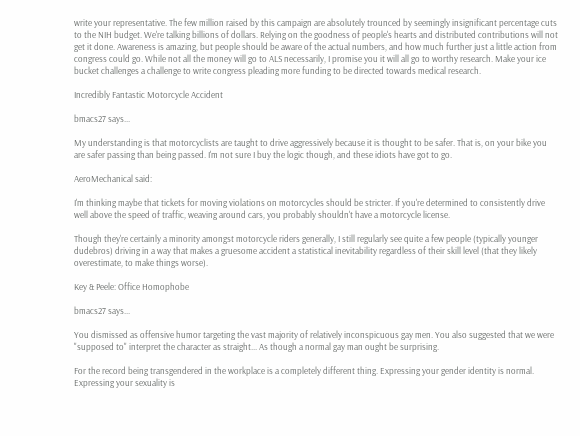write your representative. The few million raised by this campaign are absolutely trounced by seemingly insignificant percentage cuts to the NIH budget. We're talking billions of dollars. Relying on the goodness of people's hearts and distributed contributions will not get it done. Awareness is amazing, but people should be aware of the actual numbers, and how much further just a little action from congress could go. While not all the money will go to ALS necessarily, I promise you it will all go to worthy research. Make your ice bucket challenges a challenge to write congress pleading more funding to be directed towards medical research.

Incredibly Fantastic Motorcycle Accident

bmacs27 says...

My understanding is that motorcyclists are taught to drive aggressively because it is thought to be safer. That is, on your bike you are safer passing than being passed. I'm not sure I buy the logic though, and these idiots have got to go.

AeroMechanical said:

I'm thinking maybe that tickets for moving violations on motorcycles should be stricter. If you're determined to consistently drive well above the speed of traffic, weaving around cars, you probably shouldn't have a motorcycle license.

Though they're certainly a minority amongst motorcycle riders generally, I still regularly see quite a few people (typically younger dudebros) driving in a way that makes a gruesome accident a statistical inevitability regardless of their skill level (that they likely overestimate, to make things worse).

Key & Peele: Office Homophobe

bmacs27 says...

You dismissed as offensive humor targeting the vast majority of relatively inconspicuous gay men. You also suggested that we were "supposed to" interpret the character as straight... As though a normal gay man ought be surprising.

For the record being transgendered in the workplace is a completely different thing. Expressing your gender identity is normal. Expressing your sexuality is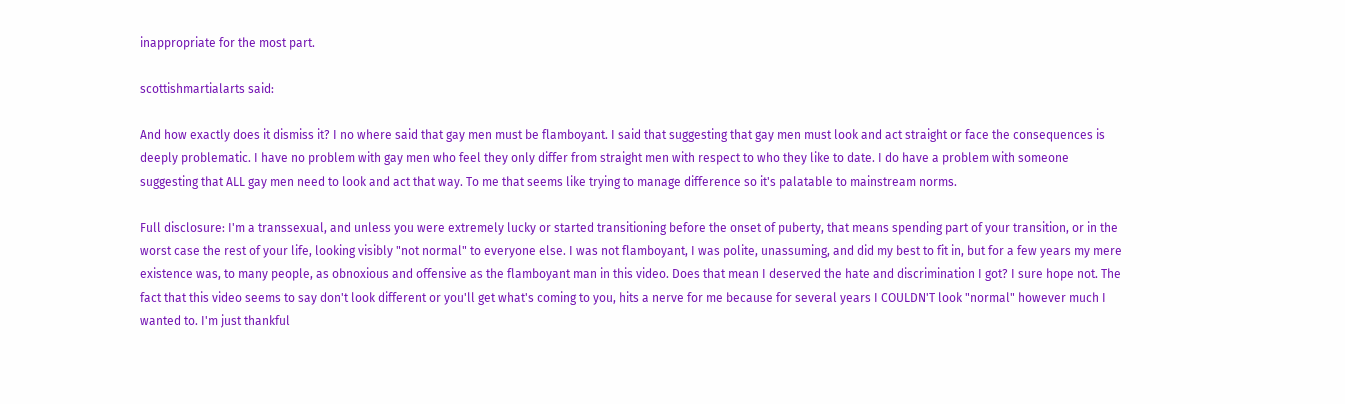inappropriate for the most part.

scottishmartialarts said:

And how exactly does it dismiss it? I no where said that gay men must be flamboyant. I said that suggesting that gay men must look and act straight or face the consequences is deeply problematic. I have no problem with gay men who feel they only differ from straight men with respect to who they like to date. I do have a problem with someone suggesting that ALL gay men need to look and act that way. To me that seems like trying to manage difference so it's palatable to mainstream norms.

Full disclosure: I'm a transsexual, and unless you were extremely lucky or started transitioning before the onset of puberty, that means spending part of your transition, or in the worst case the rest of your life, looking visibly "not normal" to everyone else. I was not flamboyant, I was polite, unassuming, and did my best to fit in, but for a few years my mere existence was, to many people, as obnoxious and offensive as the flamboyant man in this video. Does that mean I deserved the hate and discrimination I got? I sure hope not. The fact that this video seems to say don't look different or you'll get what's coming to you, hits a nerve for me because for several years I COULDN'T look "normal" however much I wanted to. I'm just thankful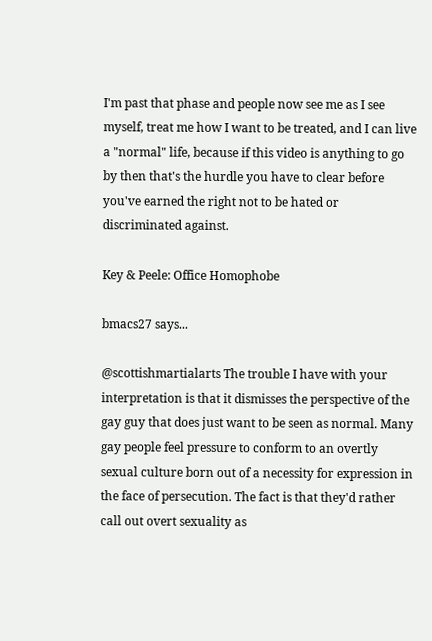I'm past that phase and people now see me as I see myself, treat me how I want to be treated, and I can live a "normal" life, because if this video is anything to go by then that's the hurdle you have to clear before you've earned the right not to be hated or discriminated against.

Key & Peele: Office Homophobe

bmacs27 says...

@scottishmartialarts The trouble I have with your interpretation is that it dismisses the perspective of the gay guy that does just want to be seen as normal. Many gay people feel pressure to conform to an overtly sexual culture born out of a necessity for expression in the face of persecution. The fact is that they'd rather call out overt sexuality as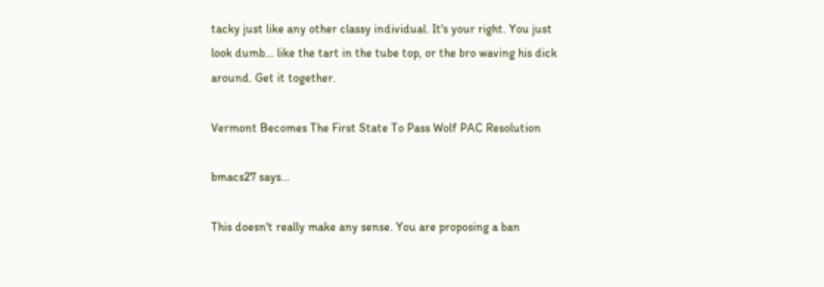tacky just like any other classy individual. It's your right. You just look dumb... like the tart in the tube top, or the bro waving his dick around. Get it together.

Vermont Becomes The First State To Pass Wolf PAC Resolution

bmacs27 says...

This doesn't really make any sense. You are proposing a ban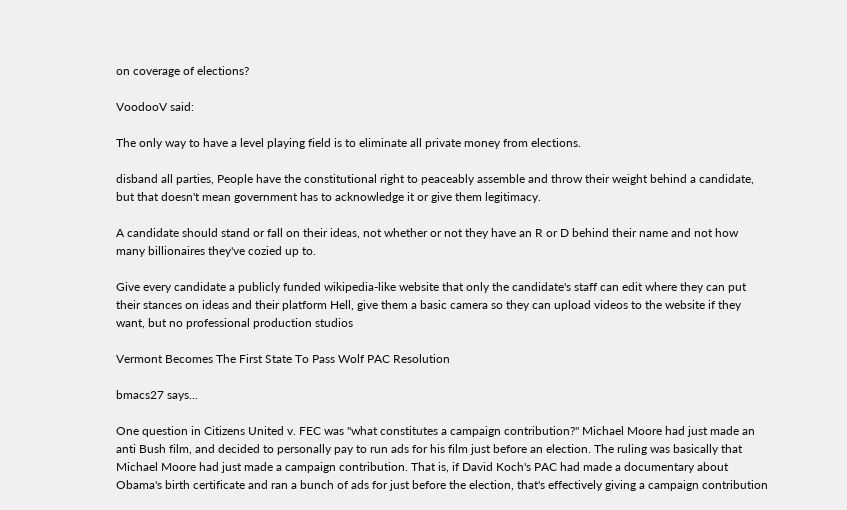on coverage of elections?

VoodooV said:

The only way to have a level playing field is to eliminate all private money from elections.

disband all parties, People have the constitutional right to peaceably assemble and throw their weight behind a candidate, but that doesn't mean government has to acknowledge it or give them legitimacy.

A candidate should stand or fall on their ideas, not whether or not they have an R or D behind their name and not how many billionaires they've cozied up to.

Give every candidate a publicly funded wikipedia-like website that only the candidate's staff can edit where they can put their stances on ideas and their platform Hell, give them a basic camera so they can upload videos to the website if they want, but no professional production studios

Vermont Becomes The First State To Pass Wolf PAC Resolution

bmacs27 says...

One question in Citizens United v. FEC was "what constitutes a campaign contribution?" Michael Moore had just made an anti Bush film, and decided to personally pay to run ads for his film just before an election. The ruling was basically that Michael Moore had just made a campaign contribution. That is, if David Koch's PAC had made a documentary about Obama's birth certificate and ran a bunch of ads for just before the election, that's effectively giving a campaign contribution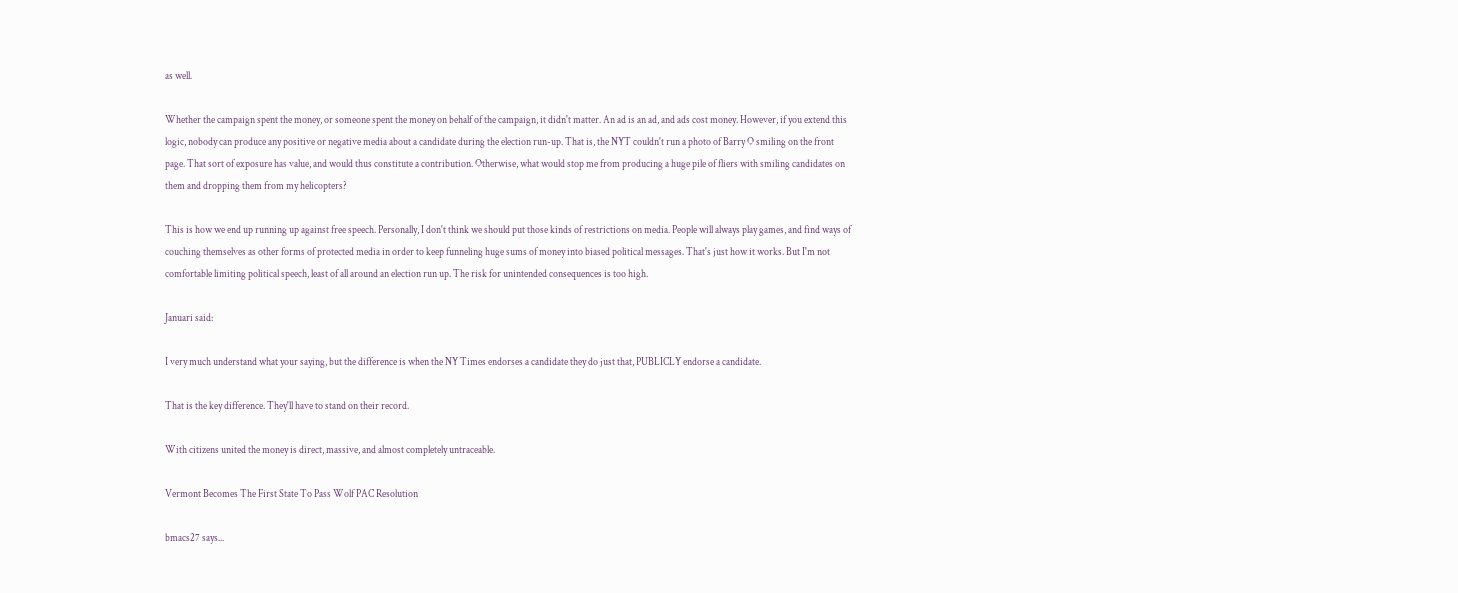as well.

Whether the campaign spent the money, or someone spent the money on behalf of the campaign, it didn't matter. An ad is an ad, and ads cost money. However, if you extend this logic, nobody can produce any positive or negative media about a candidate during the election run-up. That is, the NYT couldn't run a photo of Barry O smiling on the front page. That sort of exposure has value, and would thus constitute a contribution. Otherwise, what would stop me from producing a huge pile of fliers with smiling candidates on them and dropping them from my helicopters?

This is how we end up running up against free speech. Personally, I don't think we should put those kinds of restrictions on media. People will always play games, and find ways of couching themselves as other forms of protected media in order to keep funneling huge sums of money into biased political messages. That's just how it works. But I'm not comfortable limiting political speech, least of all around an election run up. The risk for unintended consequences is too high.

Januari said:

I very much understand what your saying, but the difference is when the NY Times endorses a candidate they do just that, PUBLICLY endorse a candidate.

That is the key difference. They'll have to stand on their record.

With citizens united the money is direct, massive, and almost completely untraceable.

Vermont Becomes The First State To Pass Wolf PAC Resolution

bmacs27 says...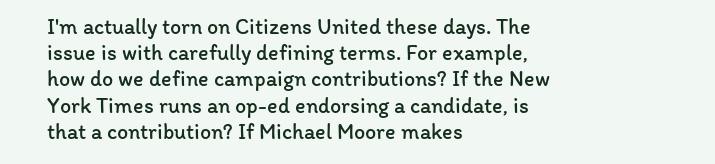I'm actually torn on Citizens United these days. The issue is with carefully defining terms. For example, how do we define campaign contributions? If the New York Times runs an op-ed endorsing a candidate, is that a contribution? If Michael Moore makes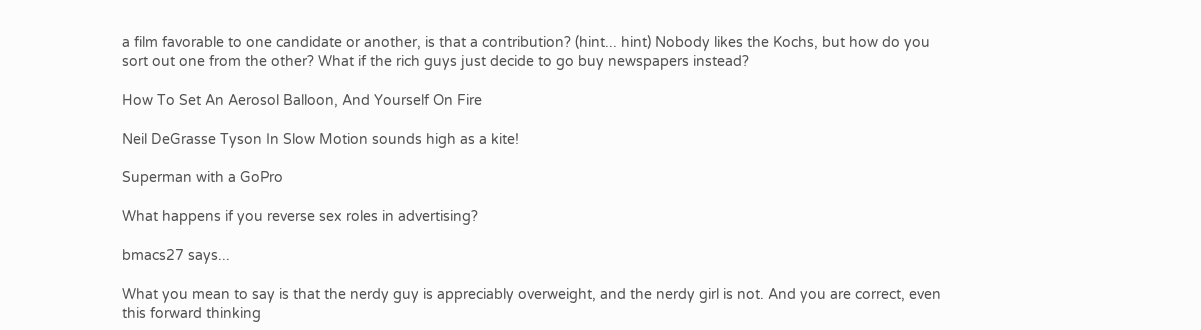a film favorable to one candidate or another, is that a contribution? (hint... hint) Nobody likes the Kochs, but how do you sort out one from the other? What if the rich guys just decide to go buy newspapers instead?

How To Set An Aerosol Balloon, And Yourself On Fire

Neil DeGrasse Tyson In Slow Motion sounds high as a kite!

Superman with a GoPro

What happens if you reverse sex roles in advertising?

bmacs27 says...

What you mean to say is that the nerdy guy is appreciably overweight, and the nerdy girl is not. And you are correct, even this forward thinking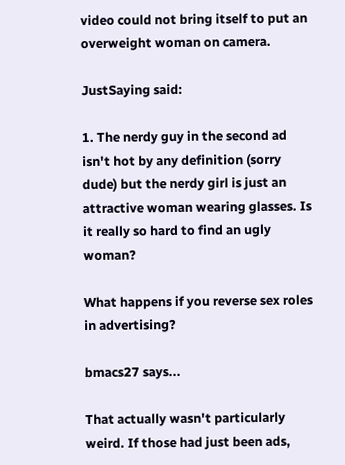video could not bring itself to put an overweight woman on camera.

JustSaying said:

1. The nerdy guy in the second ad isn't hot by any definition (sorry dude) but the nerdy girl is just an attractive woman wearing glasses. Is it really so hard to find an ugly woman?

What happens if you reverse sex roles in advertising?

bmacs27 says...

That actually wasn't particularly weird. If those had just been ads,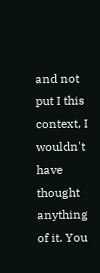and not put I this context, I wouldn't have thought anything of it. You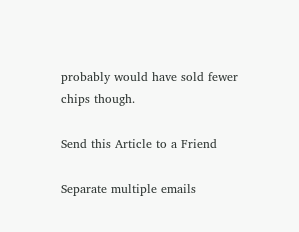probably would have sold fewer chips though.

Send this Article to a Friend

Separate multiple emails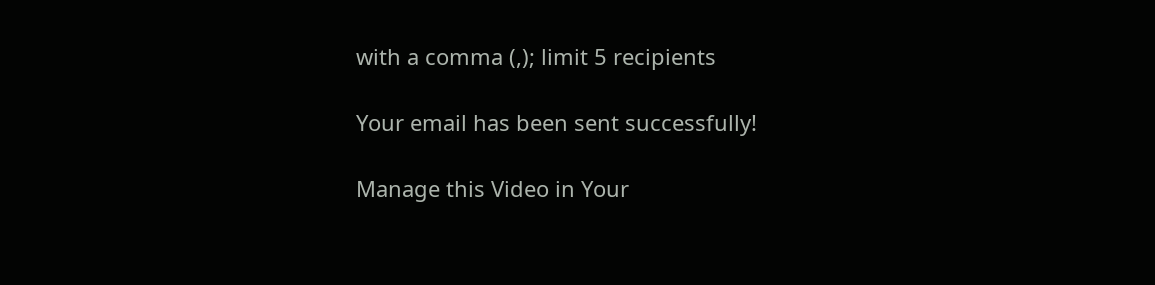with a comma (,); limit 5 recipients

Your email has been sent successfully!

Manage this Video in Your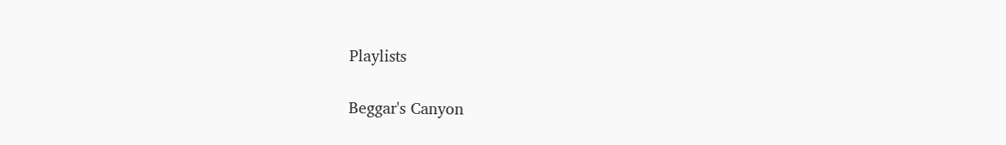Playlists

Beggar's Canyon